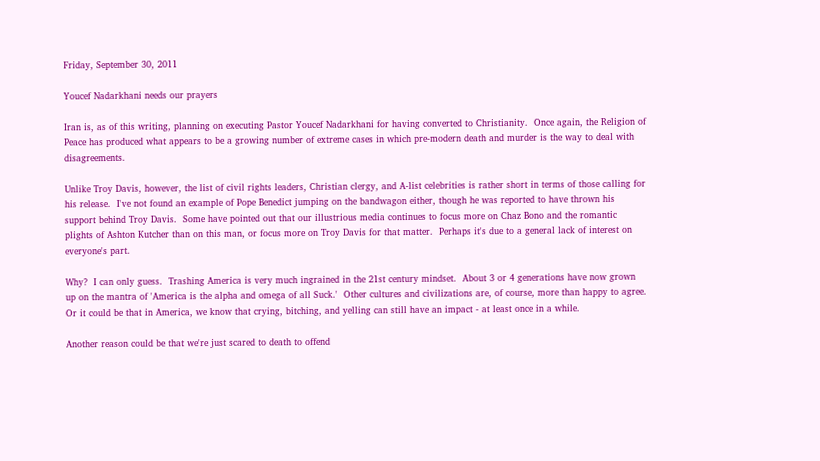Friday, September 30, 2011

Youcef Nadarkhani needs our prayers

Iran is, as of this writing, planning on executing Pastor Youcef Nadarkhani for having converted to Christianity.  Once again, the Religion of Peace has produced what appears to be a growing number of extreme cases in which pre-modern death and murder is the way to deal with disagreements.

Unlike Troy Davis, however, the list of civil rights leaders, Christian clergy, and A-list celebrities is rather short in terms of those calling for his release.  I've not found an example of Pope Benedict jumping on the bandwagon either, though he was reported to have thrown his support behind Troy Davis.  Some have pointed out that our illustrious media continues to focus more on Chaz Bono and the romantic plights of Ashton Kutcher than on this man, or focus more on Troy Davis for that matter.  Perhaps it's due to a general lack of interest on everyone's part.

Why?  I can only guess.  Trashing America is very much ingrained in the 21st century mindset.  About 3 or 4 generations have now grown up on the mantra of 'America is the alpha and omega of all Suck.'  Other cultures and civilizations are, of course, more than happy to agree.  Or it could be that in America, we know that crying, bitching, and yelling can still have an impact - at least once in a while.

Another reason could be that we're just scared to death to offend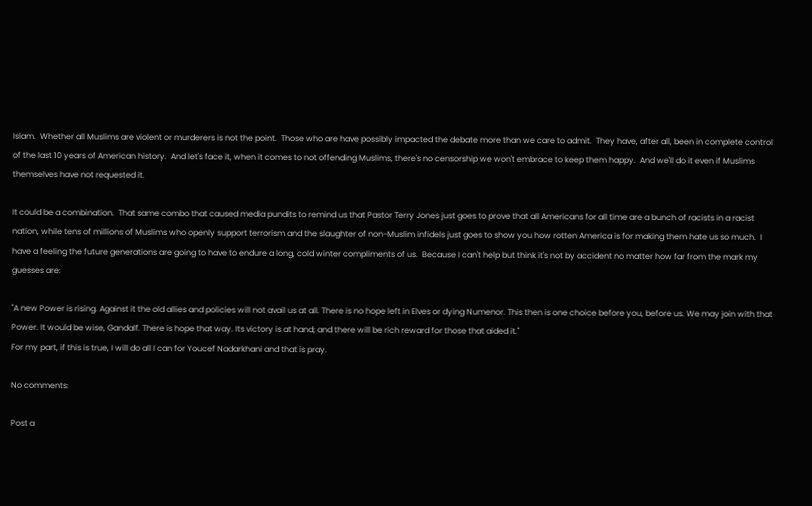Islam.  Whether all Muslims are violent or murderers is not the point.  Those who are have possibly impacted the debate more than we care to admit.  They have, after all, been in complete control of the last 10 years of American history.  And let's face it, when it comes to not offending Muslims, there's no censorship we won't embrace to keep them happy.  And we'll do it even if Muslims themselves have not requested it.

It could be a combination.  That same combo that caused media pundits to remind us that Pastor Terry Jones just goes to prove that all Americans for all time are a bunch of racists in a racist nation, while tens of millions of Muslims who openly support terrorism and the slaughter of non-Muslim infidels just goes to show you how rotten America is for making them hate us so much.  I have a feeling the future generations are going to have to endure a long, cold winter compliments of us.  Because I can't help but think it's not by accident no matter how far from the mark my guesses are:

"A new Power is rising. Against it the old allies and policies will not avail us at all. There is no hope left in Elves or dying Numenor. This then is one choice before you, before us. We may join with that Power. It would be wise, Gandalf. There is hope that way. Its victory is at hand; and there will be rich reward for those that aided it."
For my part, if this is true, I will do all I can for Youcef Nadarkhani and that is pray.

No comments:

Post a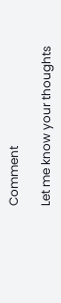Comment

Let me know your thoughts